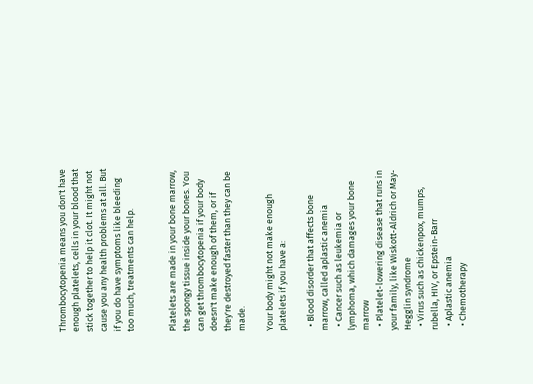Thrombocytopenia means you don't have enough platelets, cells in your blood that stick together to help it clot. It might not cause you any health problems at all. But if you do have symptoms like bleeding too much, treatments can help.


Platelets are made in your bone marrow, the spongy tissue inside your bones. You can get thrombocytopenia if your body doesn't make enough of them, or if they're destroyed faster than they can be made.

Your body might not make enough platelets if you have a:

  • Blood disorder that affects bone marrow, called aplastic anemia
  • Cancer such as leukemia or lymphoma, which damages your bone marrow
  • Platelet-lowering disease that runs in your family, like Wiskott-Aldrich or May-Hegglin syndrome
  • Virus such as chickenpox, mumps, rubella, HIV, or Epstein-Barr
  • Aplastic anemia
  • Chemotherapy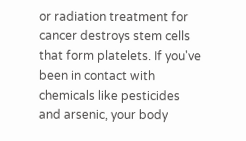or radiation treatment for cancer destroys stem cells that form platelets. If you've been in contact with chemicals like pesticides and arsenic, your body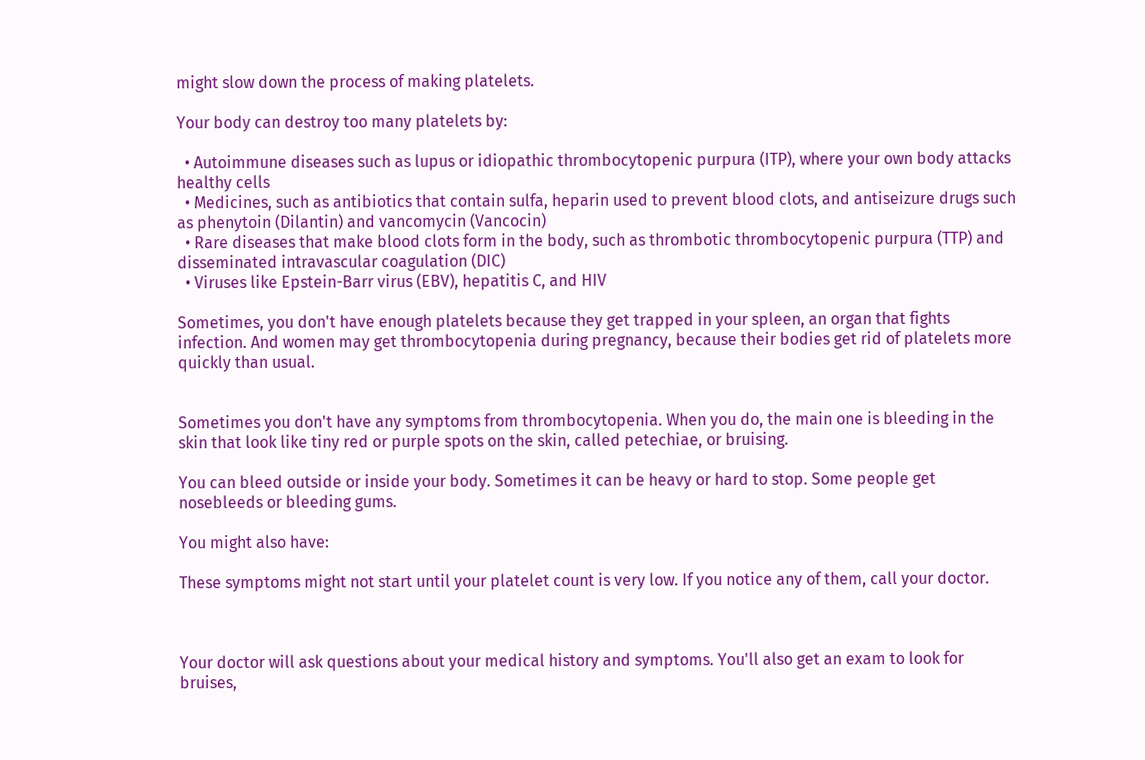might slow down the process of making platelets.

Your body can destroy too many platelets by:

  • Autoimmune diseases such as lupus or idiopathic thrombocytopenic purpura (ITP), where your own body attacks healthy cells
  • Medicines, such as antibiotics that contain sulfa, heparin used to prevent blood clots, and antiseizure drugs such as phenytoin (Dilantin) and vancomycin (Vancocin)
  • Rare diseases that make blood clots form in the body, such as thrombotic thrombocytopenic purpura (TTP) and disseminated intravascular coagulation (DIC)
  • Viruses like Epstein-Barr virus (EBV), hepatitis C, and HIV

Sometimes, you don't have enough platelets because they get trapped in your spleen, an organ that fights infection. And women may get thrombocytopenia during pregnancy, because their bodies get rid of platelets more quickly than usual.


Sometimes you don't have any symptoms from thrombocytopenia. When you do, the main one is bleeding in the skin that look like tiny red or purple spots on the skin, called petechiae, or bruising.

You can bleed outside or inside your body. Sometimes it can be heavy or hard to stop. Some people get nosebleeds or bleeding gums.

You might also have:

These symptoms might not start until your platelet count is very low. If you notice any of them, call your doctor.



Your doctor will ask questions about your medical history and symptoms. You'll also get an exam to look for bruises,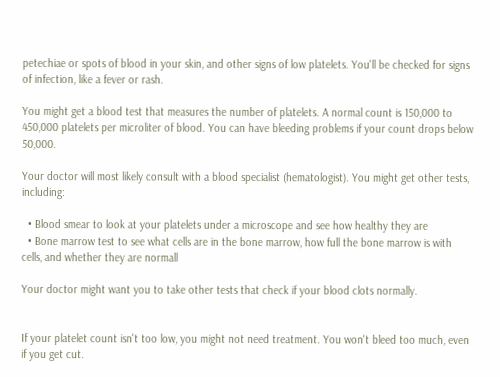petechiae or spots of blood in your skin, and other signs of low platelets. You'll be checked for signs of infection, like a fever or rash.

You might get a blood test that measures the number of platelets. A normal count is 150,000 to 450,000 platelets per microliter of blood. You can have bleeding problems if your count drops below 50,000.

Your doctor will most likely consult with a blood specialist (hematologist). You might get other tests, including:

  • Blood smear to look at your platelets under a microscope and see how healthy they are
  • Bone marrow test to see what cells are in the bone marrow, how full the bone marrow is with cells, and whether they are normall

Your doctor might want you to take other tests that check if your blood clots normally.


If your platelet count isn't too low, you might not need treatment. You won't bleed too much, even if you get cut.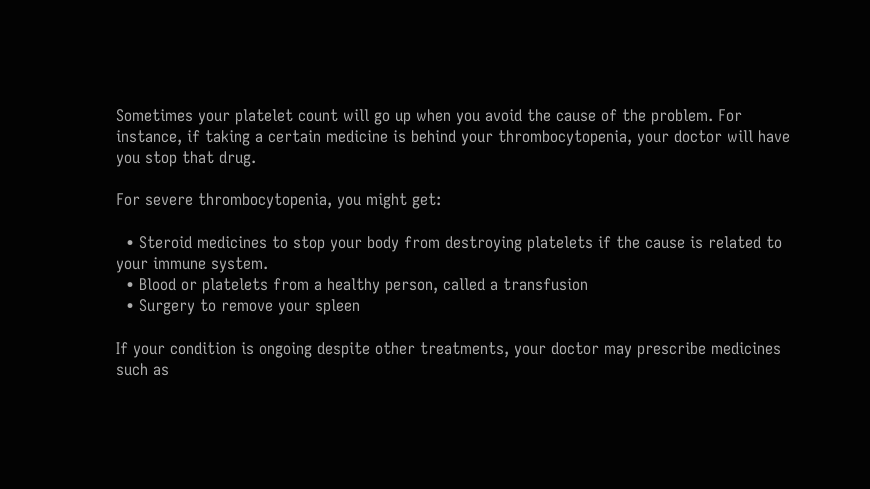Sometimes your platelet count will go up when you avoid the cause of the problem. For instance, if taking a certain medicine is behind your thrombocytopenia, your doctor will have you stop that drug.

For severe thrombocytopenia, you might get:

  • Steroid medicines to stop your body from destroying platelets if the cause is related to your immune system.
  • Blood or platelets from a healthy person, called a transfusion
  • Surgery to remove your spleen

If your condition is ongoing despite other treatments, your doctor may prescribe medicines such as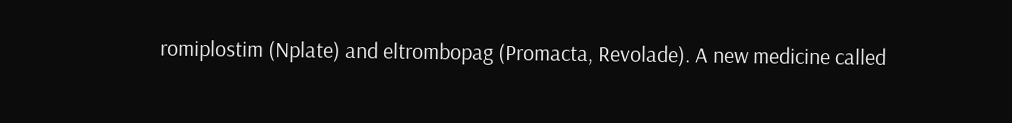romiplostim (Nplate) and eltrombopag (Promacta, Revolade). A new medicine called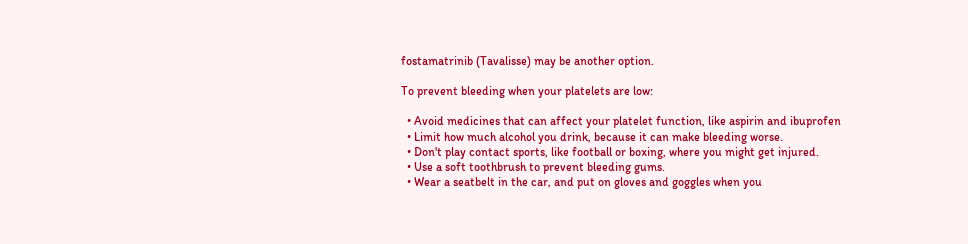fostamatrinib (Tavalisse) may be another option.

To prevent bleeding when your platelets are low:

  • Avoid medicines that can affect your platelet function, like aspirin and ibuprofen
  • Limit how much alcohol you drink, because it can make bleeding worse.
  • Don't play contact sports, like football or boxing, where you might get injured.
  • Use a soft toothbrush to prevent bleeding gums.
  • Wear a seatbelt in the car, and put on gloves and goggles when you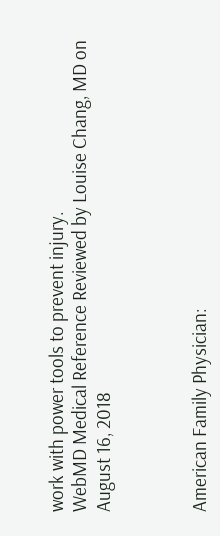work with power tools to prevent injury.
WebMD Medical Reference Reviewed by Louise Chang, MD on August 16, 2018



American Family Physician: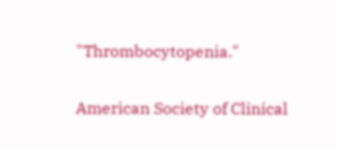"Thrombocytopenia."

American Society of Clinical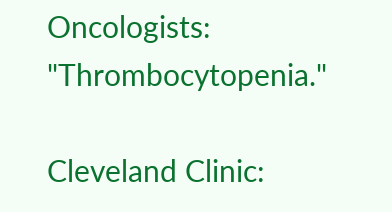Oncologists: "Thrombocytopenia."

Cleveland Clinic: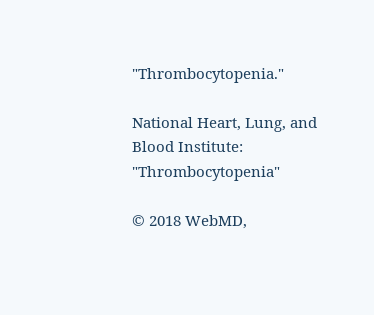"Thrombocytopenia."

National Heart, Lung, and Blood Institute: "Thrombocytopenia"

© 2018 WebMD,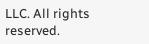LLC. All rights reserved.